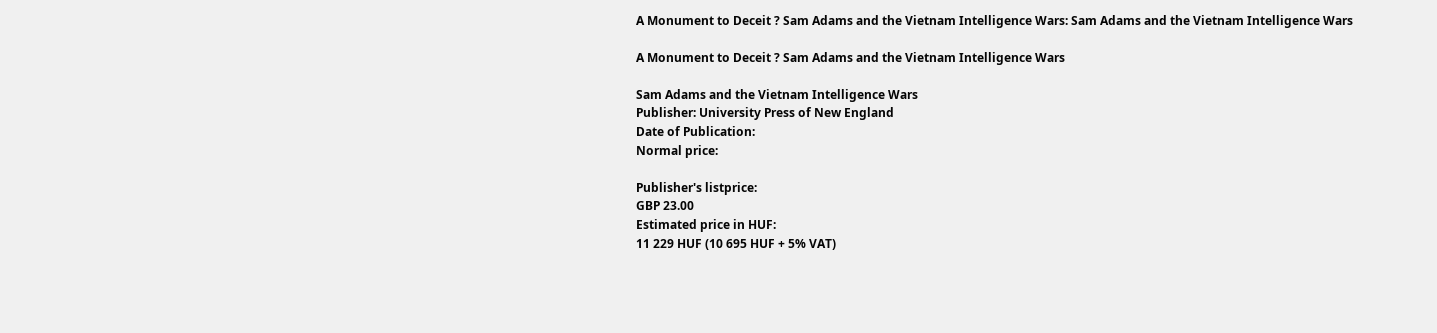A Monument to Deceit ? Sam Adams and the Vietnam Intelligence Wars: Sam Adams and the Vietnam Intelligence Wars

A Monument to Deceit ? Sam Adams and the Vietnam Intelligence Wars

Sam Adams and the Vietnam Intelligence Wars
Publisher: University Press of New England
Date of Publication:
Normal price:

Publisher's listprice:
GBP 23.00
Estimated price in HUF:
11 229 HUF (10 695 HUF + 5% VAT)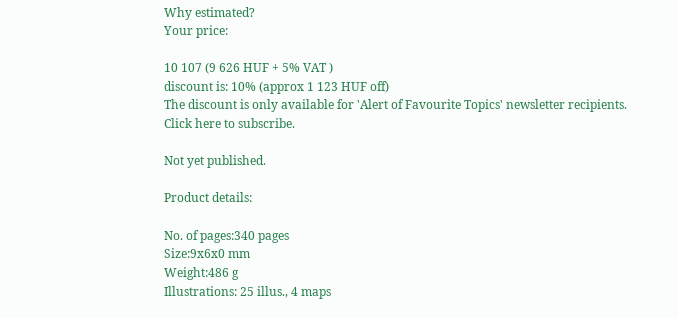Why estimated?
Your price:

10 107 (9 626 HUF + 5% VAT )
discount is: 10% (approx 1 123 HUF off)
The discount is only available for 'Alert of Favourite Topics' newsletter recipients.
Click here to subscribe.

Not yet published.

Product details:

No. of pages:340 pages
Size:9x6x0 mm
Weight:486 g
Illustrations: 25 illus., 4 maps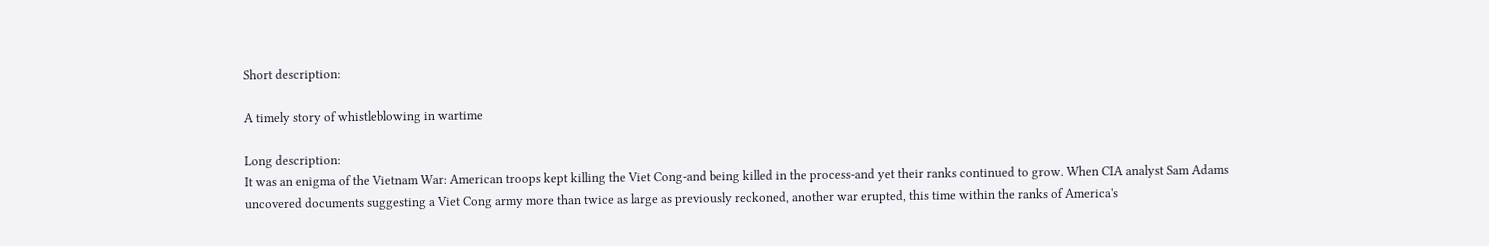Short description:

A timely story of whistleblowing in wartime

Long description:
It was an enigma of the Vietnam War: American troops kept killing the Viet Cong-and being killed in the process-and yet their ranks continued to grow. When CIA analyst Sam Adams uncovered documents suggesting a Viet Cong army more than twice as large as previously reckoned, another war erupted, this time within the ranks of America's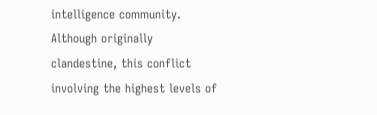intelligence community. Although originally clandestine, this conflict involving the highest levels of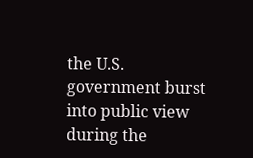the U.S. government burst into public view during the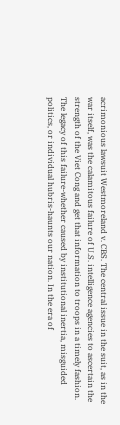acrimonious lawsuit Westmoreland v. CBS. The central issue in the suit, as in the war itself, was the calamitous failure of U.S. intelligence agencies to ascertain the strength of the Viet Cong and get that information to troops in a timely fashion. The legacy of this failure-whether caused by institutional inertia, misguided politics, or individual hubris-haunts our nation. In the era of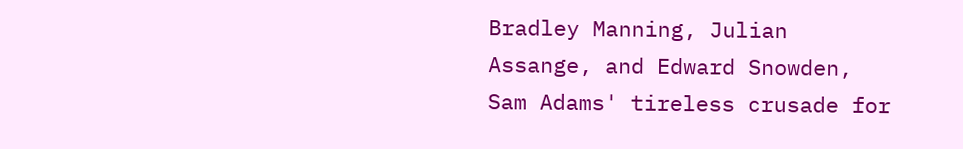Bradley Manning, Julian Assange, and Edward Snowden, Sam Adams' tireless crusade for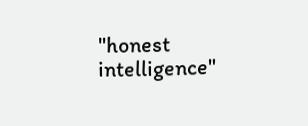"honest intelligence"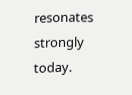resonates strongly today.